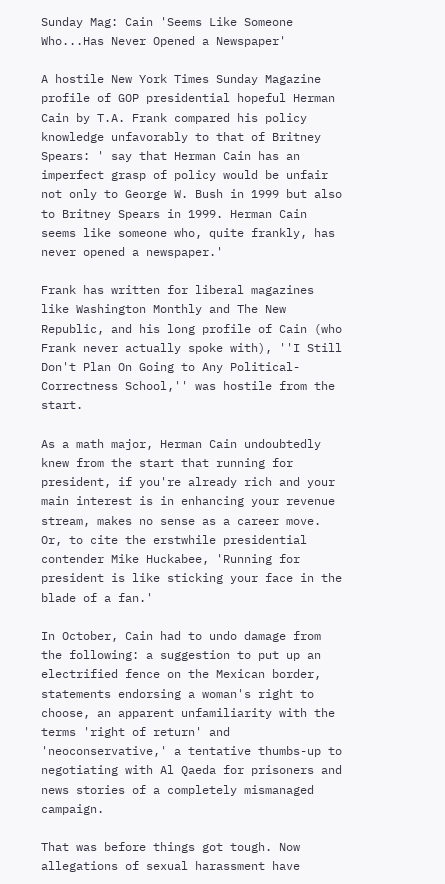Sunday Mag: Cain 'Seems Like Someone Who...Has Never Opened a Newspaper'

A hostile New York Times Sunday Magazine profile of GOP presidential hopeful Herman Cain by T.A. Frank compared his policy knowledge unfavorably to that of Britney Spears: ' say that Herman Cain has an imperfect grasp of policy would be unfair not only to George W. Bush in 1999 but also to Britney Spears in 1999. Herman Cain seems like someone who, quite frankly, has never opened a newspaper.'

Frank has written for liberal magazines like Washington Monthly and The New Republic, and his long profile of Cain (who Frank never actually spoke with), ''I Still Don't Plan On Going to Any Political-Correctness School,'' was hostile from the start.

As a math major, Herman Cain undoubtedly knew from the start that running for president, if you're already rich and your main interest is in enhancing your revenue stream, makes no sense as a career move. Or, to cite the erstwhile presidential contender Mike Huckabee, 'Running for president is like sticking your face in the blade of a fan.'

In October, Cain had to undo damage from the following: a suggestion to put up an electrified fence on the Mexican border, statements endorsing a woman's right to choose, an apparent unfamiliarity with the terms 'right of return' and 'neoconservative,' a tentative thumbs-up to negotiating with Al Qaeda for prisoners and news stories of a completely mismanaged campaign.

That was before things got tough. Now allegations of sexual harassment have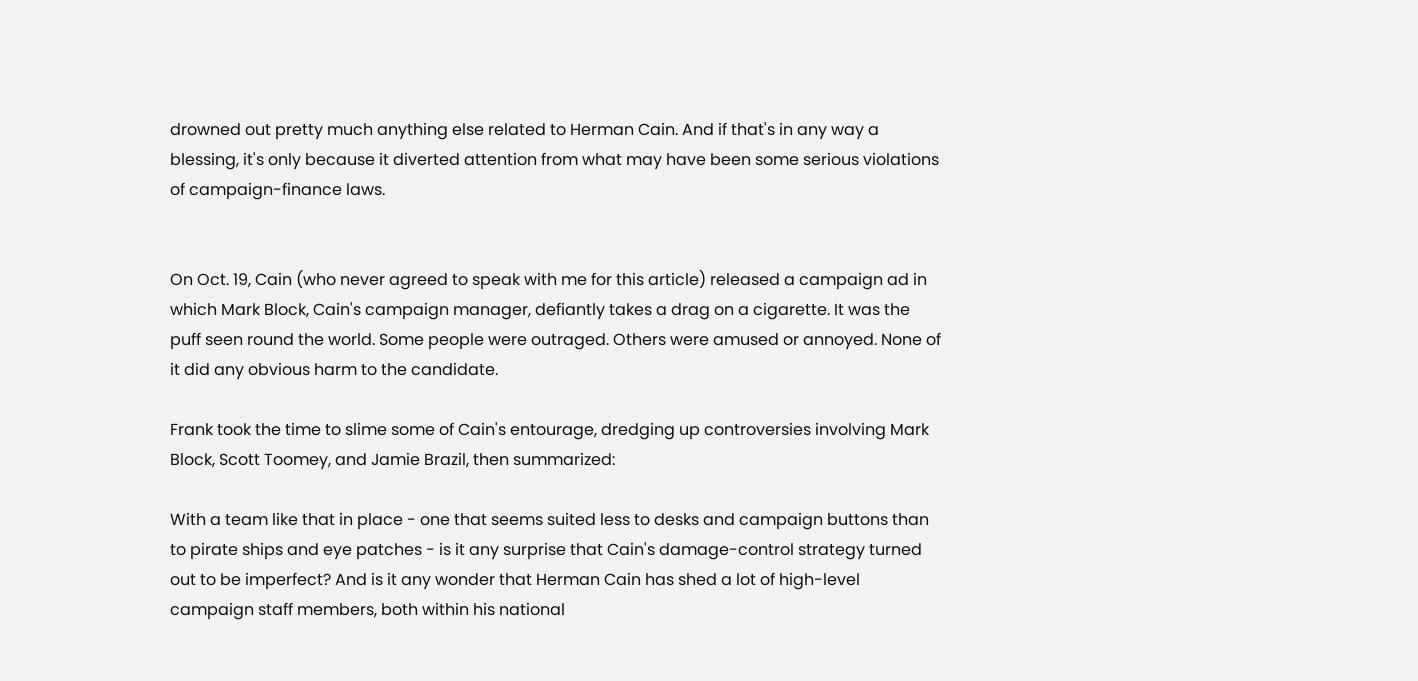drowned out pretty much anything else related to Herman Cain. And if that's in any way a blessing, it's only because it diverted attention from what may have been some serious violations of campaign-finance laws.


On Oct. 19, Cain (who never agreed to speak with me for this article) released a campaign ad in which Mark Block, Cain's campaign manager, defiantly takes a drag on a cigarette. It was the puff seen round the world. Some people were outraged. Others were amused or annoyed. None of it did any obvious harm to the candidate.

Frank took the time to slime some of Cain's entourage, dredging up controversies involving Mark Block, Scott Toomey, and Jamie Brazil, then summarized:

With a team like that in place - one that seems suited less to desks and campaign buttons than to pirate ships and eye patches - is it any surprise that Cain's damage-control strategy turned out to be imperfect? And is it any wonder that Herman Cain has shed a lot of high-level campaign staff members, both within his national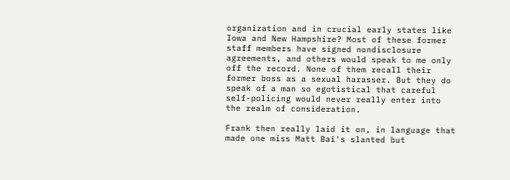organization and in crucial early states like Iowa and New Hampshire? Most of these former staff members have signed nondisclosure agreements, and others would speak to me only off the record. None of them recall their former boss as a sexual harasser. But they do speak of a man so egotistical that careful self-policing would never really enter into the realm of consideration.

Frank then really laid it on, in language that made one miss Matt Bai's slanted but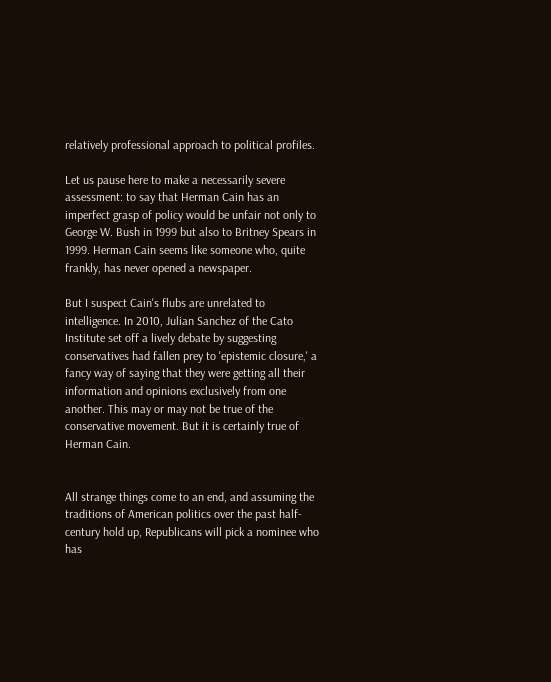relatively professional approach to political profiles.

Let us pause here to make a necessarily severe assessment: to say that Herman Cain has an imperfect grasp of policy would be unfair not only to George W. Bush in 1999 but also to Britney Spears in 1999. Herman Cain seems like someone who, quite frankly, has never opened a newspaper.

But I suspect Cain's flubs are unrelated to intelligence. In 2010, Julian Sanchez of the Cato Institute set off a lively debate by suggesting conservatives had fallen prey to 'epistemic closure,' a fancy way of saying that they were getting all their information and opinions exclusively from one another. This may or may not be true of the conservative movement. But it is certainly true of Herman Cain.


All strange things come to an end, and assuming the traditions of American politics over the past half-century hold up, Republicans will pick a nominee who has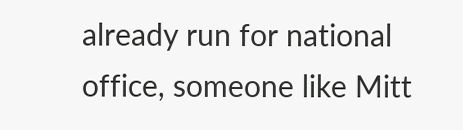already run for national office, someone like Mitt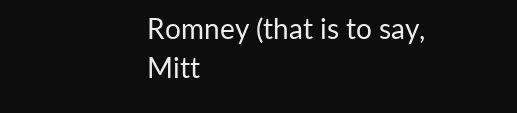Romney (that is to say, Mitt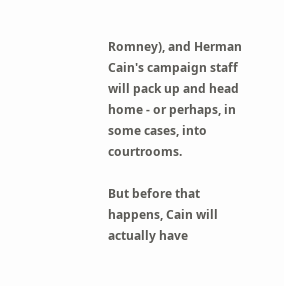Romney), and Herman Cain's campaign staff will pack up and head home - or perhaps, in some cases, into courtrooms.

But before that happens, Cain will actually have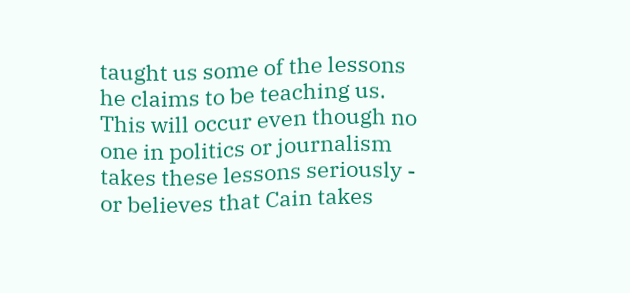taught us some of the lessons he claims to be teaching us. This will occur even though no one in politics or journalism takes these lessons seriously - or believes that Cain takes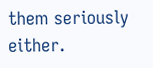them seriously either.